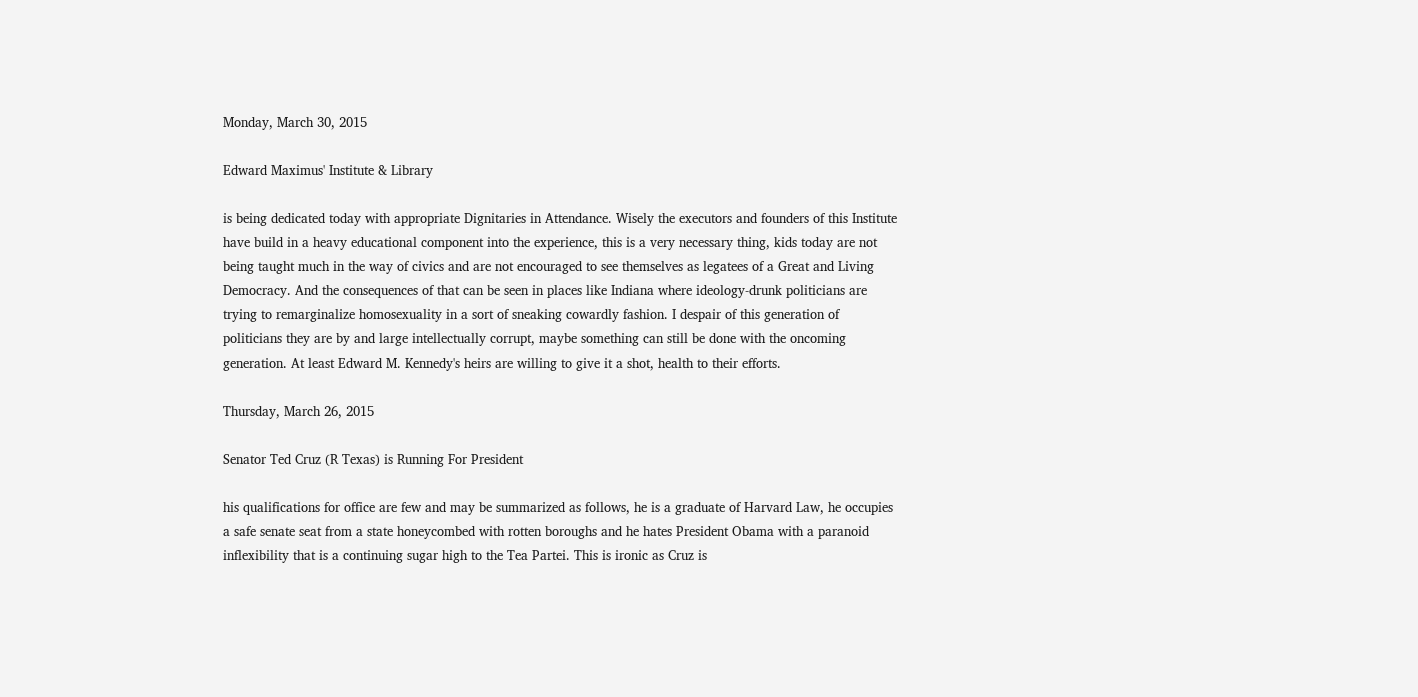Monday, March 30, 2015

Edward Maximus' Institute & Library

is being dedicated today with appropriate Dignitaries in Attendance. Wisely the executors and founders of this Institute have build in a heavy educational component into the experience, this is a very necessary thing, kids today are not being taught much in the way of civics and are not encouraged to see themselves as legatees of a Great and Living Democracy. And the consequences of that can be seen in places like Indiana where ideology-drunk politicians are trying to remarginalize homosexuality in a sort of sneaking cowardly fashion. I despair of this generation of politicians they are by and large intellectually corrupt, maybe something can still be done with the oncoming generation. At least Edward M. Kennedy's heirs are willing to give it a shot, health to their efforts.

Thursday, March 26, 2015

Senator Ted Cruz (R Texas) is Running For President

his qualifications for office are few and may be summarized as follows, he is a graduate of Harvard Law, he occupies a safe senate seat from a state honeycombed with rotten boroughs and he hates President Obama with a paranoid inflexibility that is a continuing sugar high to the Tea Partei. This is ironic as Cruz is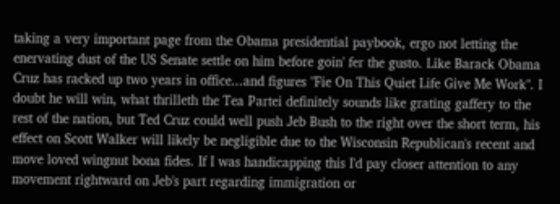taking a very important page from the Obama presidential paybook, ergo not letting the enervating dust of the US Senate settle on him before goin' fer the gusto. Like Barack Obama Cruz has racked up two years in office...and figures "Fie On This Quiet Life Give Me Work". I doubt he will win, what thrilleth the Tea Partei definitely sounds like grating gaffery to the rest of the nation, but Ted Cruz could well push Jeb Bush to the right over the short term, his effect on Scott Walker will likely be negligible due to the Wisconsin Republican's recent and move loved wingnut bona fides. If I was handicapping this I'd pay closer attention to any movement rightward on Jeb's part regarding immigration or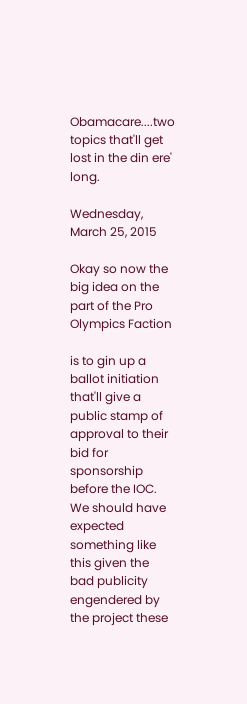Obamacare....two topics that'll get lost in the din ere' long.

Wednesday, March 25, 2015

Okay so now the big idea on the part of the Pro Olympics Faction

is to gin up a ballot initiation that'll give a public stamp of approval to their bid for sponsorship before the IOC. We should have expected something like this given the bad publicity engendered by the project these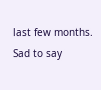last few months. Sad to say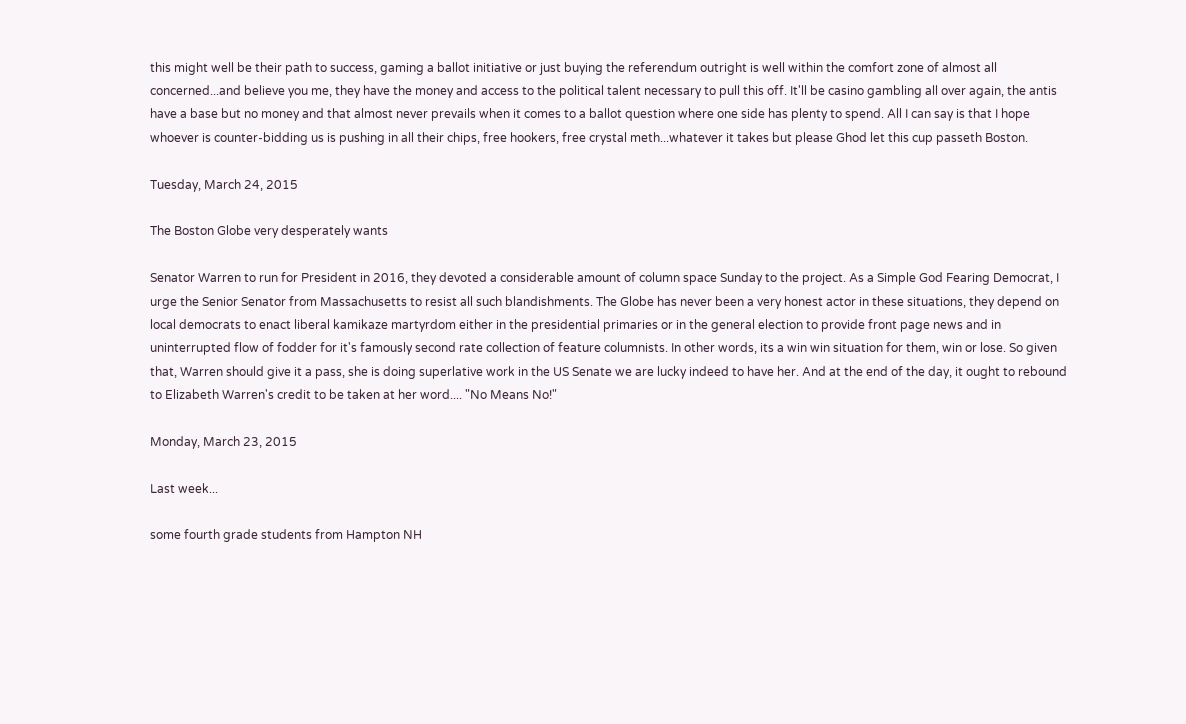this might well be their path to success, gaming a ballot initiative or just buying the referendum outright is well within the comfort zone of almost all concerned...and believe you me, they have the money and access to the political talent necessary to pull this off. It'll be casino gambling all over again, the antis have a base but no money and that almost never prevails when it comes to a ballot question where one side has plenty to spend. All I can say is that I hope whoever is counter-bidding us is pushing in all their chips, free hookers, free crystal meth...whatever it takes but please Ghod let this cup passeth Boston.

Tuesday, March 24, 2015

The Boston Globe very desperately wants

Senator Warren to run for President in 2016, they devoted a considerable amount of column space Sunday to the project. As a Simple God Fearing Democrat, I urge the Senior Senator from Massachusetts to resist all such blandishments. The Globe has never been a very honest actor in these situations, they depend on local democrats to enact liberal kamikaze martyrdom either in the presidential primaries or in the general election to provide front page news and in uninterrupted flow of fodder for it's famously second rate collection of feature columnists. In other words, its a win win situation for them, win or lose. So given that, Warren should give it a pass, she is doing superlative work in the US Senate we are lucky indeed to have her. And at the end of the day, it ought to rebound to Elizabeth Warren's credit to be taken at her word.... "No Means No!"

Monday, March 23, 2015

Last week...

some fourth grade students from Hampton NH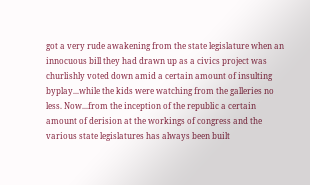got a very rude awakening from the state legislature when an innocuous bill they had drawn up as a civics project was churlishly voted down amid a certain amount of insulting byplay...while the kids were watching from the galleries no less. Now...from the inception of the republic a certain amount of derision at the workings of congress and the various state legislatures has always been built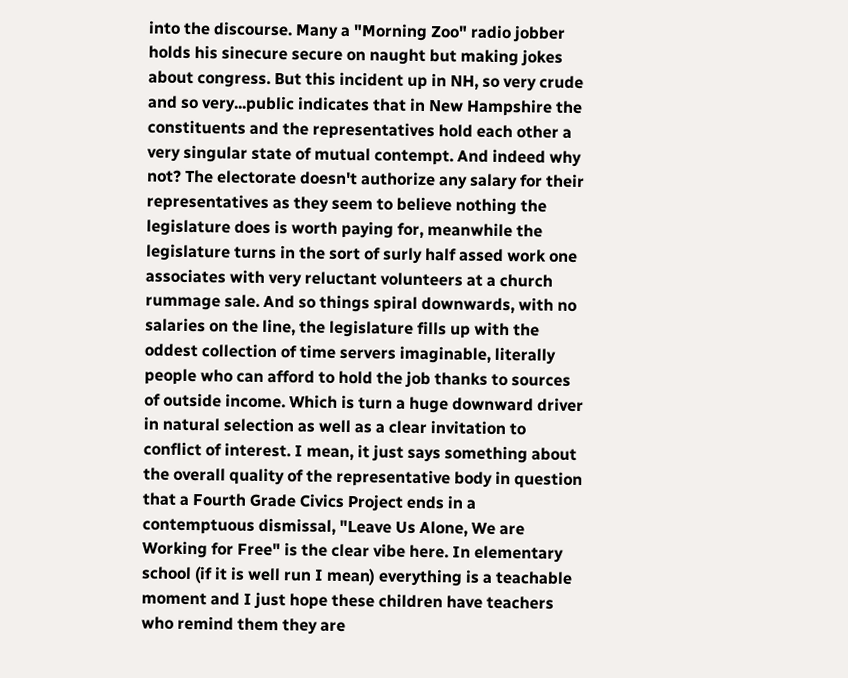into the discourse. Many a "Morning Zoo" radio jobber holds his sinecure secure on naught but making jokes about congress. But this incident up in NH, so very crude and so very...public indicates that in New Hampshire the constituents and the representatives hold each other a very singular state of mutual contempt. And indeed why not? The electorate doesn't authorize any salary for their representatives as they seem to believe nothing the legislature does is worth paying for, meanwhile the legislature turns in the sort of surly half assed work one associates with very reluctant volunteers at a church rummage sale. And so things spiral downwards, with no salaries on the line, the legislature fills up with the oddest collection of time servers imaginable, literally people who can afford to hold the job thanks to sources of outside income. Which is turn a huge downward driver in natural selection as well as a clear invitation to conflict of interest. I mean, it just says something about the overall quality of the representative body in question that a Fourth Grade Civics Project ends in a contemptuous dismissal, "Leave Us Alone, We are Working for Free" is the clear vibe here. In elementary school (if it is well run I mean) everything is a teachable moment and I just hope these children have teachers who remind them they are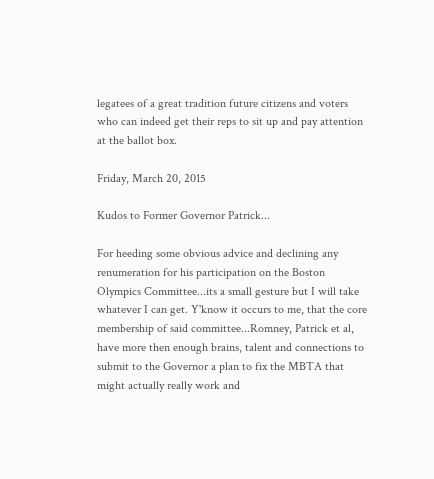legatees of a great tradition future citizens and voters who can indeed get their reps to sit up and pay attention at the ballot box.

Friday, March 20, 2015

Kudos to Former Governor Patrick...

For heeding some obvious advice and declining any renumeration for his participation on the Boston Olympics Committee...its a small gesture but I will take whatever I can get. Y'know it occurs to me, that the core membership of said committee...Romney, Patrick et al, have more then enough brains, talent and connections to submit to the Governor a plan to fix the MBTA that might actually really work and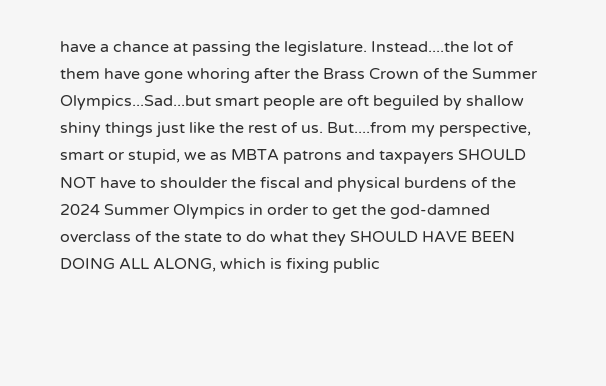have a chance at passing the legislature. Instead....the lot of them have gone whoring after the Brass Crown of the Summer Olympics...Sad...but smart people are oft beguiled by shallow shiny things just like the rest of us. But....from my perspective, smart or stupid, we as MBTA patrons and taxpayers SHOULD NOT have to shoulder the fiscal and physical burdens of the 2024 Summer Olympics in order to get the god-damned overclass of the state to do what they SHOULD HAVE BEEN DOING ALL ALONG, which is fixing public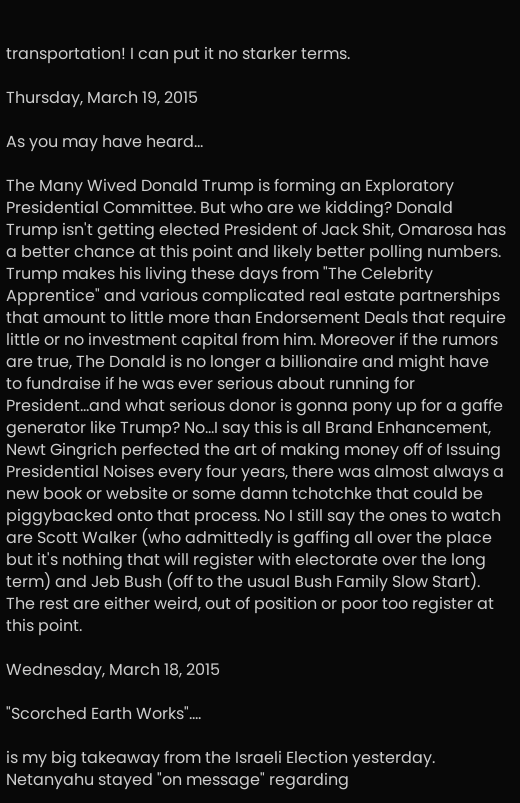transportation! I can put it no starker terms.

Thursday, March 19, 2015

As you may have heard...

The Many Wived Donald Trump is forming an Exploratory Presidential Committee. But who are we kidding? Donald Trump isn't getting elected President of Jack Shit, Omarosa has a better chance at this point and likely better polling numbers. Trump makes his living these days from "The Celebrity Apprentice" and various complicated real estate partnerships that amount to little more than Endorsement Deals that require little or no investment capital from him. Moreover if the rumors are true, The Donald is no longer a billionaire and might have to fundraise if he was ever serious about running for President...and what serious donor is gonna pony up for a gaffe generator like Trump? No...I say this is all Brand Enhancement, Newt Gingrich perfected the art of making money off of Issuing Presidential Noises every four years, there was almost always a new book or website or some damn tchotchke that could be piggybacked onto that process. No I still say the ones to watch are Scott Walker (who admittedly is gaffing all over the place but it's nothing that will register with electorate over the long term) and Jeb Bush (off to the usual Bush Family Slow Start). The rest are either weird, out of position or poor too register at this point.

Wednesday, March 18, 2015

"Scorched Earth Works"....

is my big takeaway from the Israeli Election yesterday. Netanyahu stayed "on message" regarding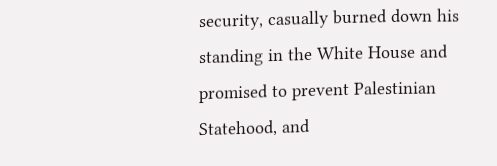security, casually burned down his standing in the White House and promised to prevent Palestinian Statehood, and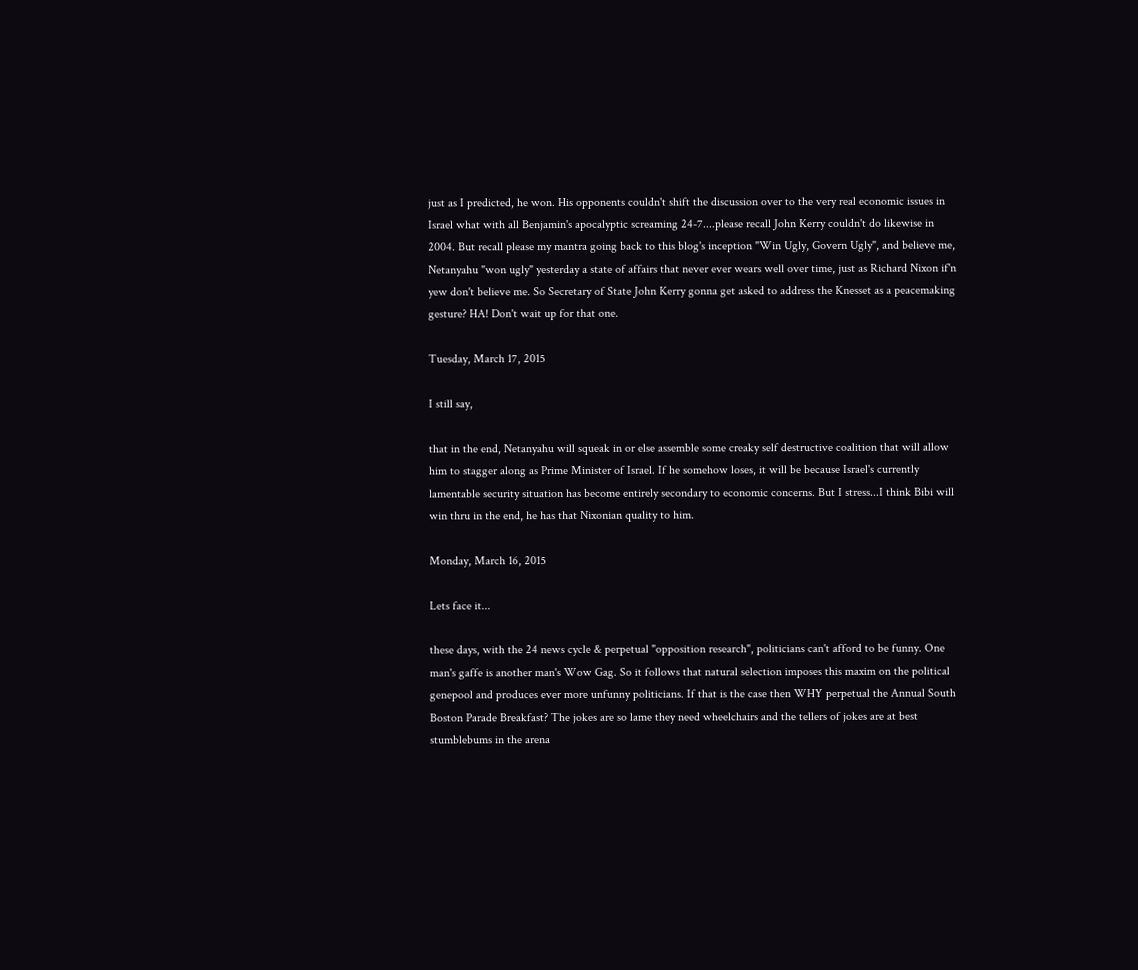just as I predicted, he won. His opponents couldn't shift the discussion over to the very real economic issues in Israel what with all Benjamin's apocalyptic screaming 24-7....please recall John Kerry couldn't do likewise in 2004. But recall please my mantra going back to this blog's inception "Win Ugly, Govern Ugly", and believe me, Netanyahu "won ugly" yesterday a state of affairs that never ever wears well over time, just as Richard Nixon if'n yew don't believe me. So Secretary of State John Kerry gonna get asked to address the Knesset as a peacemaking gesture? HA! Don't wait up for that one.

Tuesday, March 17, 2015

I still say,

that in the end, Netanyahu will squeak in or else assemble some creaky self destructive coalition that will allow him to stagger along as Prime Minister of Israel. If he somehow loses, it will be because Israel's currently lamentable security situation has become entirely secondary to economic concerns. But I stress...I think Bibi will win thru in the end, he has that Nixonian quality to him.

Monday, March 16, 2015

Lets face it...

these days, with the 24 news cycle & perpetual "opposition research", politicians can't afford to be funny. One man's gaffe is another man's Wow Gag. So it follows that natural selection imposes this maxim on the political genepool and produces ever more unfunny politicians. If that is the case then WHY perpetual the Annual South Boston Parade Breakfast? The jokes are so lame they need wheelchairs and the tellers of jokes are at best stumblebums in the arena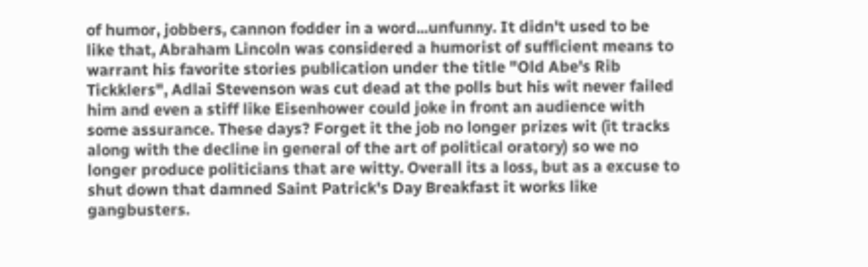of humor, jobbers, cannon fodder in a word...unfunny. It didn't used to be like that, Abraham Lincoln was considered a humorist of sufficient means to warrant his favorite stories publication under the title "Old Abe's Rib Tickklers", Adlai Stevenson was cut dead at the polls but his wit never failed him and even a stiff like Eisenhower could joke in front an audience with some assurance. These days? Forget it the job no longer prizes wit (it tracks along with the decline in general of the art of political oratory) so we no longer produce politicians that are witty. Overall its a loss, but as a excuse to shut down that damned Saint Patrick's Day Breakfast it works like gangbusters.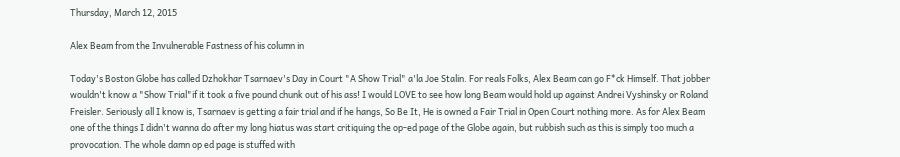Thursday, March 12, 2015

Alex Beam from the Invulnerable Fastness of his column in

Today's Boston Globe has called Dzhokhar Tsarnaev's Day in Court "A Show Trial" a'la Joe Stalin. For reals Folks, Alex Beam can go F*ck Himself. That jobber wouldn't know a "Show Trial"if it took a five pound chunk out of his ass! I would LOVE to see how long Beam would hold up against Andrei Vyshinsky or Roland Freisler. Seriously all I know is, Tsarnaev is getting a fair trial and if he hangs, So Be It, He is owned a Fair Trial in Open Court nothing more. As for Alex Beam one of the things I didn't wanna do after my long hiatus was start critiquing the op-ed page of the Globe again, but rubbish such as this is simply too much a provocation. The whole damn op ed page is stuffed with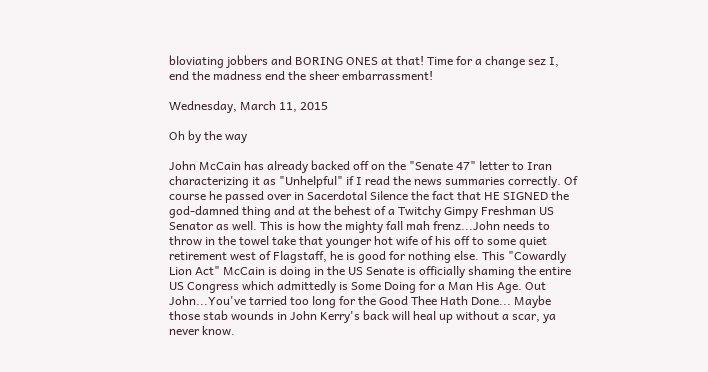bloviating jobbers and BORING ONES at that! Time for a change sez I, end the madness end the sheer embarrassment!

Wednesday, March 11, 2015

Oh by the way

John McCain has already backed off on the "Senate 47" letter to Iran characterizing it as "Unhelpful" if I read the news summaries correctly. Of course he passed over in Sacerdotal Silence the fact that HE SIGNED the god-damned thing and at the behest of a Twitchy Gimpy Freshman US Senator as well. This is how the mighty fall mah frenz...John needs to throw in the towel take that younger hot wife of his off to some quiet retirement west of Flagstaff, he is good for nothing else. This "Cowardly Lion Act" McCain is doing in the US Senate is officially shaming the entire US Congress which admittedly is Some Doing for a Man His Age. Out John...You've tarried too long for the Good Thee Hath Done... Maybe those stab wounds in John Kerry's back will heal up without a scar, ya never know.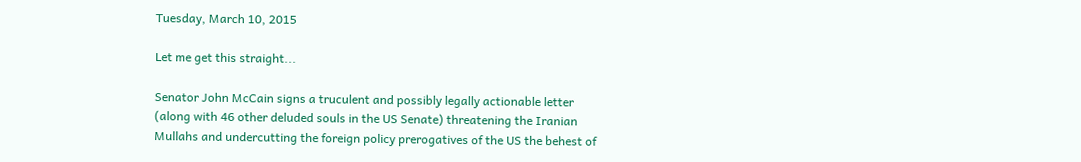Tuesday, March 10, 2015

Let me get this straight...

Senator John McCain signs a truculent and possibly legally actionable letter (along with 46 other deluded souls in the US Senate) threatening the Iranian Mullahs and undercutting the foreign policy prerogatives of the US the behest of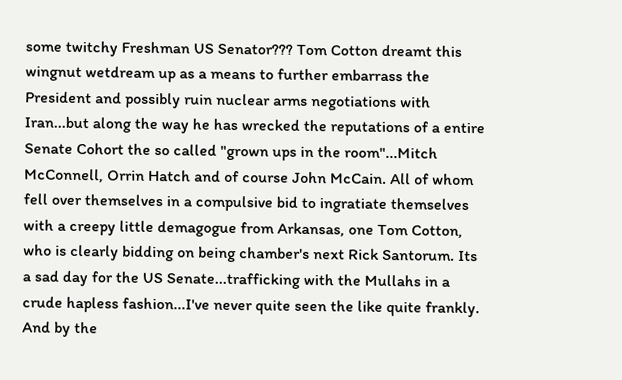some twitchy Freshman US Senator??? Tom Cotton dreamt this wingnut wetdream up as a means to further embarrass the President and possibly ruin nuclear arms negotiations with Iran...but along the way he has wrecked the reputations of a entire Senate Cohort the so called "grown ups in the room"...Mitch McConnell, Orrin Hatch and of course John McCain. All of whom fell over themselves in a compulsive bid to ingratiate themselves with a creepy little demagogue from Arkansas, one Tom Cotton, who is clearly bidding on being chamber's next Rick Santorum. Its a sad day for the US Senate...trafficking with the Mullahs in a crude hapless fashion...I've never quite seen the like quite frankly. And by the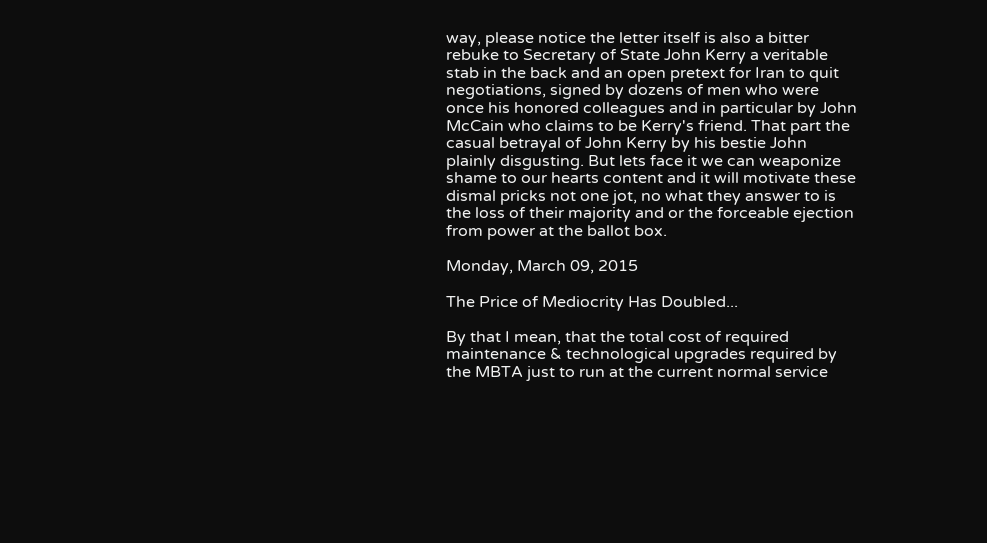way, please notice the letter itself is also a bitter rebuke to Secretary of State John Kerry a veritable stab in the back and an open pretext for Iran to quit negotiations, signed by dozens of men who were once his honored colleagues and in particular by John McCain who claims to be Kerry's friend. That part the casual betrayal of John Kerry by his bestie John plainly disgusting. But lets face it we can weaponize shame to our hearts content and it will motivate these dismal pricks not one jot, no what they answer to is the loss of their majority and or the forceable ejection from power at the ballot box.

Monday, March 09, 2015

The Price of Mediocrity Has Doubled...

By that I mean, that the total cost of required maintenance & technological upgrades required by the MBTA just to run at the current normal service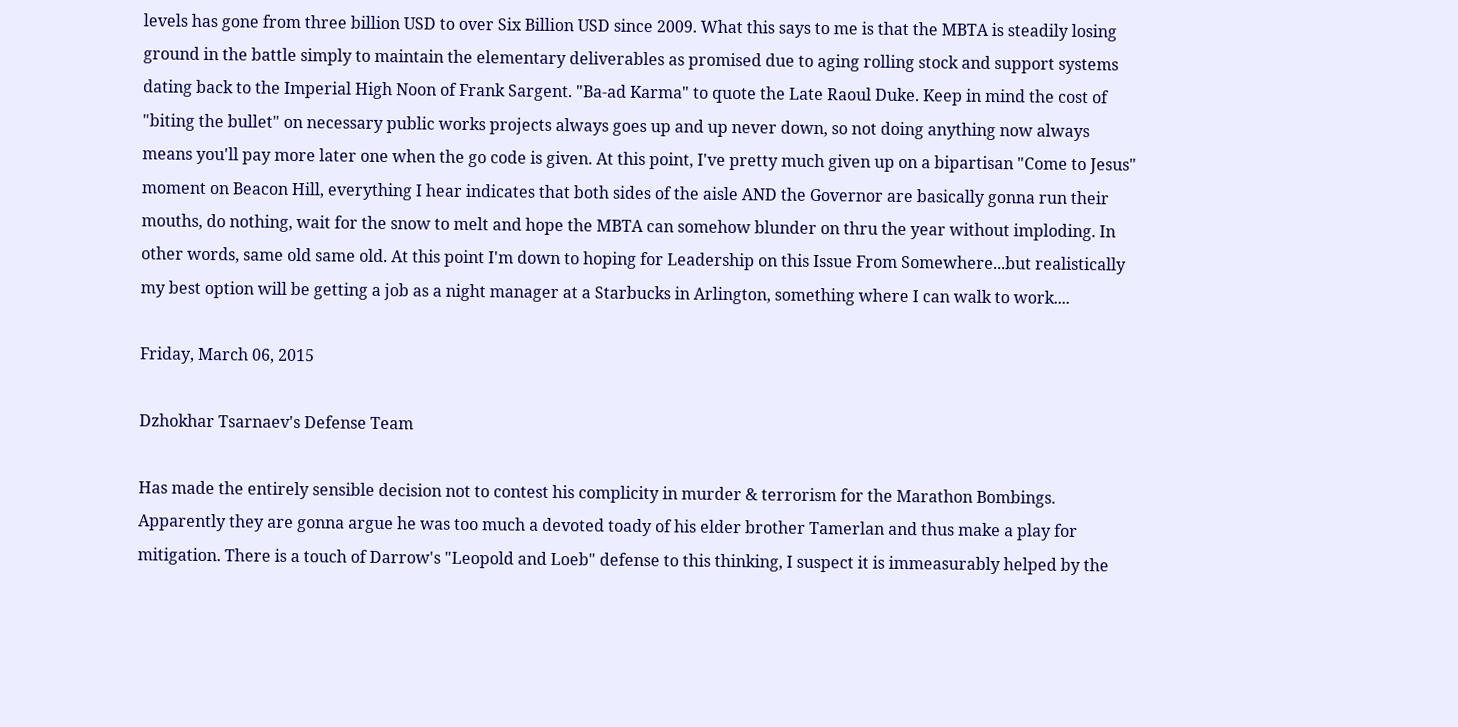levels has gone from three billion USD to over Six Billion USD since 2009. What this says to me is that the MBTA is steadily losing ground in the battle simply to maintain the elementary deliverables as promised due to aging rolling stock and support systems dating back to the Imperial High Noon of Frank Sargent. "Ba-ad Karma" to quote the Late Raoul Duke. Keep in mind the cost of "biting the bullet" on necessary public works projects always goes up and up never down, so not doing anything now always means you'll pay more later one when the go code is given. At this point, I've pretty much given up on a bipartisan "Come to Jesus" moment on Beacon Hill, everything I hear indicates that both sides of the aisle AND the Governor are basically gonna run their mouths, do nothing, wait for the snow to melt and hope the MBTA can somehow blunder on thru the year without imploding. In other words, same old same old. At this point I'm down to hoping for Leadership on this Issue From Somewhere...but realistically my best option will be getting a job as a night manager at a Starbucks in Arlington, something where I can walk to work....

Friday, March 06, 2015

Dzhokhar Tsarnaev's Defense Team

Has made the entirely sensible decision not to contest his complicity in murder & terrorism for the Marathon Bombings. Apparently they are gonna argue he was too much a devoted toady of his elder brother Tamerlan and thus make a play for mitigation. There is a touch of Darrow's "Leopold and Loeb" defense to this thinking, I suspect it is immeasurably helped by the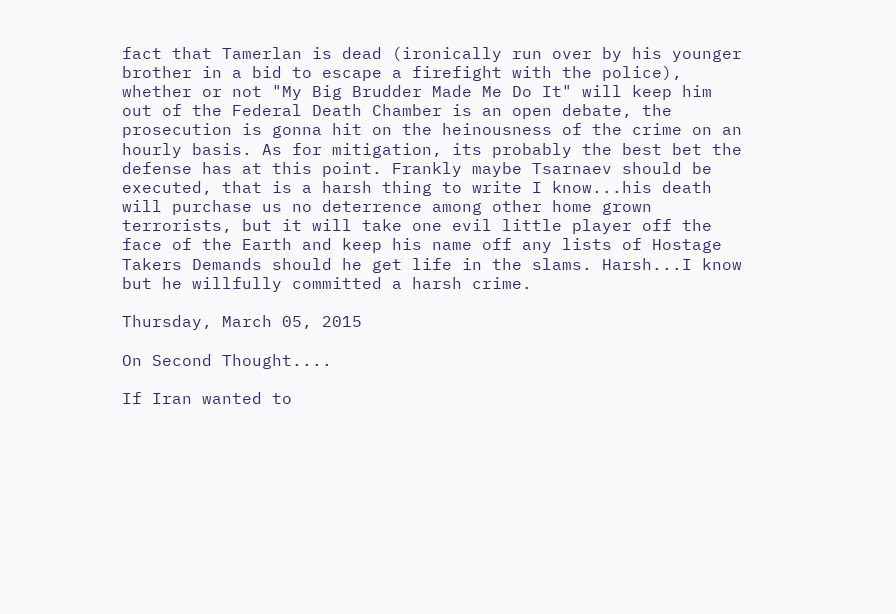fact that Tamerlan is dead (ironically run over by his younger brother in a bid to escape a firefight with the police), whether or not "My Big Brudder Made Me Do It" will keep him out of the Federal Death Chamber is an open debate, the prosecution is gonna hit on the heinousness of the crime on an hourly basis. As for mitigation, its probably the best bet the defense has at this point. Frankly maybe Tsarnaev should be executed, that is a harsh thing to write I know...his death will purchase us no deterrence among other home grown terrorists, but it will take one evil little player off the face of the Earth and keep his name off any lists of Hostage Takers Demands should he get life in the slams. Harsh...I know but he willfully committed a harsh crime.

Thursday, March 05, 2015

On Second Thought....

If Iran wanted to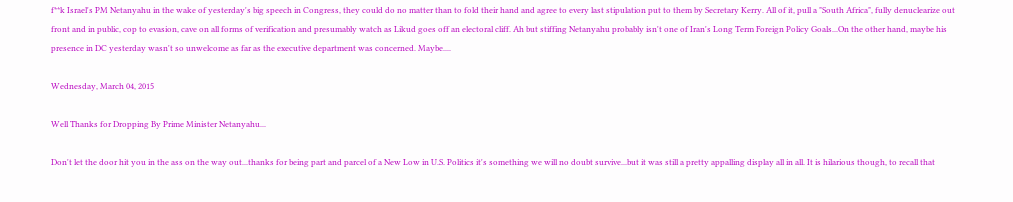f**k Israel's PM Netanyahu in the wake of yesterday's big speech in Congress, they could do no matter than to fold their hand and agree to every last stipulation put to them by Secretary Kerry. All of it, pull a "South Africa", fully denuclearize out front and in public, cop to evasion, cave on all forms of verification and presumably watch as Likud goes off an electoral cliff. Ah but stiffing Netanyahu probably isn't one of Iran's Long Term Foreign Policy Goals...On the other hand, maybe his presence in DC yesterday wasn't so unwelcome as far as the executive department was concerned. Maybe....

Wednesday, March 04, 2015

Well Thanks for Dropping By Prime Minister Netanyahu...

Don't let the door hit you in the ass on the way out...thanks for being part and parcel of a New Low in U.S. Politics it's something we will no doubt survive...but it was still a pretty appalling display all in all. It is hilarious though, to recall that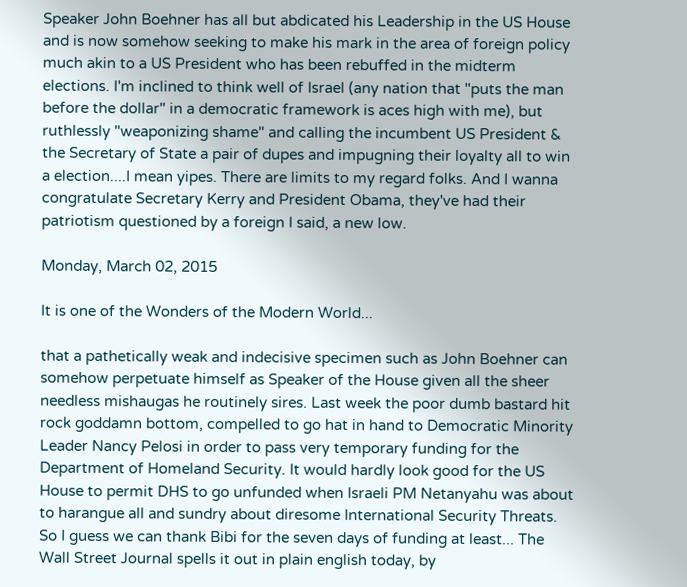Speaker John Boehner has all but abdicated his Leadership in the US House and is now somehow seeking to make his mark in the area of foreign policy much akin to a US President who has been rebuffed in the midterm elections. I'm inclined to think well of Israel (any nation that "puts the man before the dollar" in a democratic framework is aces high with me), but ruthlessly "weaponizing shame" and calling the incumbent US President & the Secretary of State a pair of dupes and impugning their loyalty all to win a election....I mean yipes. There are limits to my regard folks. And I wanna congratulate Secretary Kerry and President Obama, they've had their patriotism questioned by a foreign I said, a new low.

Monday, March 02, 2015

It is one of the Wonders of the Modern World...

that a pathetically weak and indecisive specimen such as John Boehner can somehow perpetuate himself as Speaker of the House given all the sheer needless mishaugas he routinely sires. Last week the poor dumb bastard hit rock goddamn bottom, compelled to go hat in hand to Democratic Minority Leader Nancy Pelosi in order to pass very temporary funding for the Department of Homeland Security. It would hardly look good for the US House to permit DHS to go unfunded when Israeli PM Netanyahu was about to harangue all and sundry about diresome International Security Threats. So I guess we can thank Bibi for the seven days of funding at least... The Wall Street Journal spells it out in plain english today, by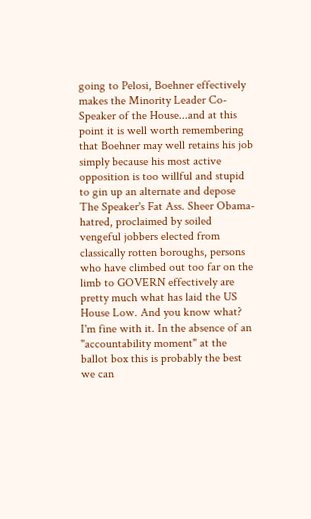going to Pelosi, Boehner effectively makes the Minority Leader Co-Speaker of the House...and at this point it is well worth remembering that Boehner may well retains his job simply because his most active opposition is too willful and stupid to gin up an alternate and depose The Speaker's Fat Ass. Sheer Obama-hatred, proclaimed by soiled vengeful jobbers elected from classically rotten boroughs, persons who have climbed out too far on the limb to GOVERN effectively are pretty much what has laid the US House Low. And you know what? I'm fine with it. In the absence of an "accountability moment" at the ballot box this is probably the best we can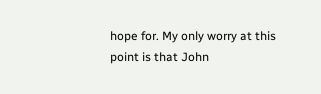hope for. My only worry at this point is that John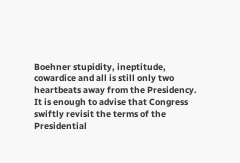Boehner stupidity, ineptitude, cowardice and all is still only two heartbeats away from the Presidency. It is enough to advise that Congress swiftly revisit the terms of the Presidential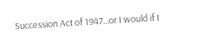Succession Act of 1947...or I would if I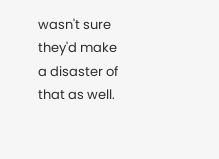wasn't sure they'd make a disaster of that as well.